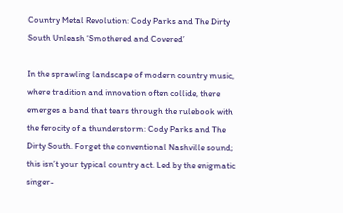Country Metal Revolution: Cody Parks and The Dirty South Unleash ‘Smothered and Covered’

In the sprawling landscape of modern country music, where tradition and innovation often collide, there emerges a band that tears through the rulebook with the ferocity of a thunderstorm: Cody Parks and The Dirty South. Forget the conventional Nashville sound; this isn’t your typical country act. Led by the enigmatic singer-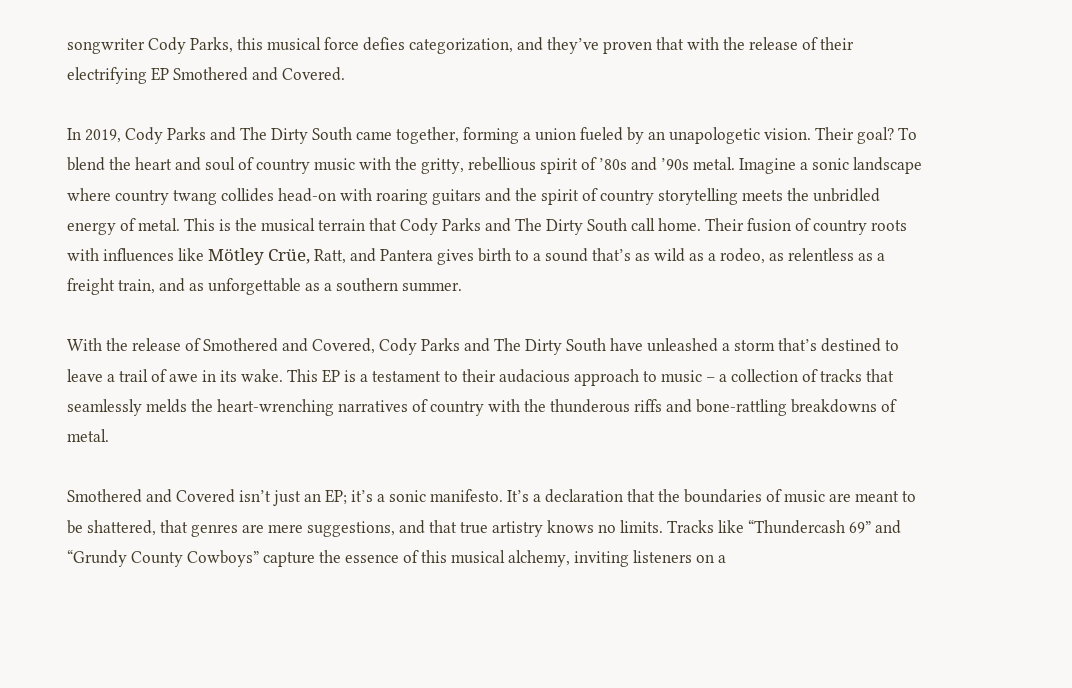songwriter Cody Parks, this musical force defies categorization, and they’ve proven that with the release of their electrifying EP Smothered and Covered.

In 2019, Cody Parks and The Dirty South came together, forming a union fueled by an unapologetic vision. Their goal? To blend the heart and soul of country music with the gritty, rebellious spirit of ’80s and ’90s metal. Imagine a sonic landscape where country twang collides head-on with roaring guitars and the spirit of country storytelling meets the unbridled energy of metal. This is the musical terrain that Cody Parks and The Dirty South call home. Their fusion of country roots with influences like Mötley Crüe, Ratt, and Pantera gives birth to a sound that’s as wild as a rodeo, as relentless as a freight train, and as unforgettable as a southern summer.

With the release of Smothered and Covered, Cody Parks and The Dirty South have unleashed a storm that’s destined to leave a trail of awe in its wake. This EP is a testament to their audacious approach to music – a collection of tracks that seamlessly melds the heart-wrenching narratives of country with the thunderous riffs and bone-rattling breakdowns of metal.

Smothered and Covered isn’t just an EP; it’s a sonic manifesto. It’s a declaration that the boundaries of music are meant to be shattered, that genres are mere suggestions, and that true artistry knows no limits. Tracks like “Thundercash 69” and “Grundy County Cowboys” capture the essence of this musical alchemy, inviting listeners on a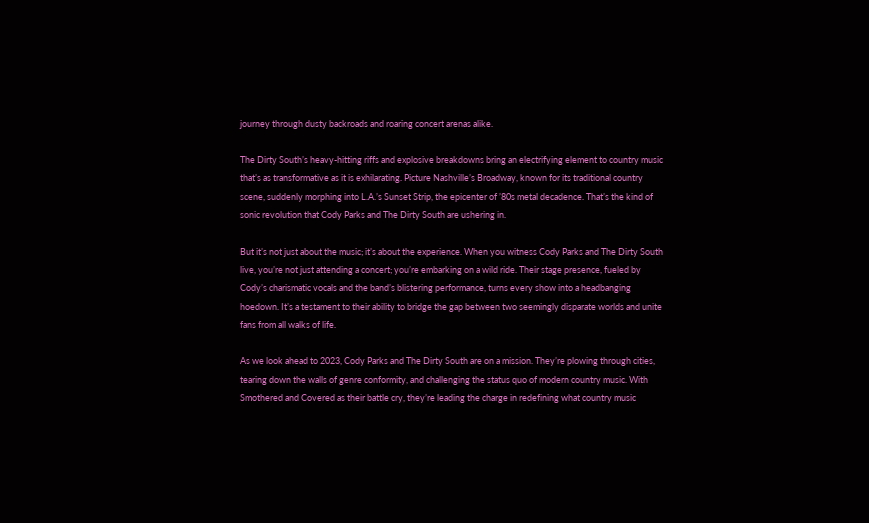journey through dusty backroads and roaring concert arenas alike.

The Dirty South’s heavy-hitting riffs and explosive breakdowns bring an electrifying element to country music that’s as transformative as it is exhilarating. Picture Nashville’s Broadway, known for its traditional country scene, suddenly morphing into L.A.’s Sunset Strip, the epicenter of ’80s metal decadence. That’s the kind of sonic revolution that Cody Parks and The Dirty South are ushering in.

But it’s not just about the music; it’s about the experience. When you witness Cody Parks and The Dirty South live, you’re not just attending a concert; you’re embarking on a wild ride. Their stage presence, fueled by Cody’s charismatic vocals and the band’s blistering performance, turns every show into a headbanging hoedown. It’s a testament to their ability to bridge the gap between two seemingly disparate worlds and unite fans from all walks of life.

As we look ahead to 2023, Cody Parks and The Dirty South are on a mission. They’re plowing through cities, tearing down the walls of genre conformity, and challenging the status quo of modern country music. With Smothered and Covered as their battle cry, they’re leading the charge in redefining what country music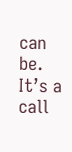can be. It’s a call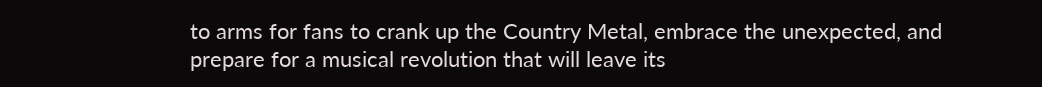to arms for fans to crank up the Country Metal, embrace the unexpected, and prepare for a musical revolution that will leave its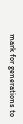mark for generations to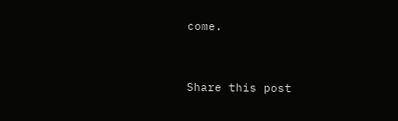come.



Share this post